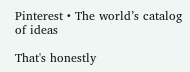Pinterest • The world’s catalog of ideas

That's honestly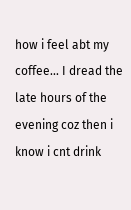how i feel abt my coffee... I dread the late hours of the evening coz then i know i cnt drink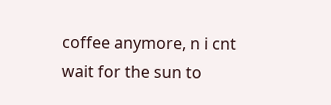coffee anymore, n i cnt wait for the sun to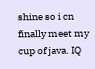shine so i cn finally meet my cup of java. IQ